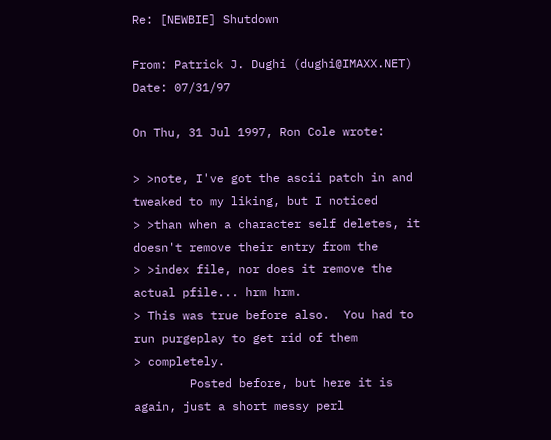Re: [NEWBIE] Shutdown

From: Patrick J. Dughi (dughi@IMAXX.NET)
Date: 07/31/97

On Thu, 31 Jul 1997, Ron Cole wrote:

> >note, I've got the ascii patch in and tweaked to my liking, but I noticed
> >than when a character self deletes, it doesn't remove their entry from the
> >index file, nor does it remove the actual pfile... hrm hrm.
> This was true before also.  You had to run purgeplay to get rid of them
> completely.
        Posted before, but here it is again, just a short messy perl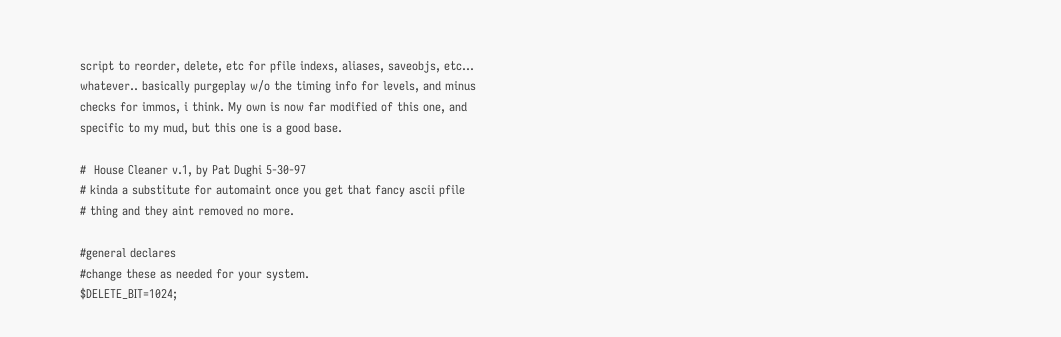script to reorder, delete, etc for pfile indexs, aliases, saveobjs, etc...
whatever.. basically purgeplay w/o the timing info for levels, and minus
checks for immos, i think. My own is now far modified of this one, and
specific to my mud, but this one is a good base.

#  House Cleaner v.1, by Pat Dughi 5-30-97
# kinda a substitute for automaint once you get that fancy ascii pfile
# thing and they aint removed no more.

#general declares
#change these as needed for your system.
$DELETE_BIT=1024;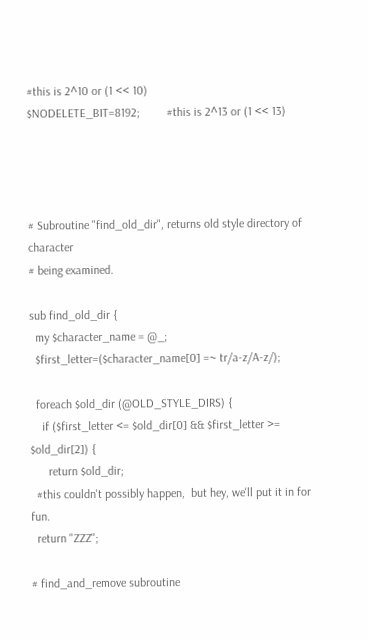#this is 2^10 or (1 << 10)
$NODELETE_BIT=8192;         #this is 2^13 or (1 << 13)




# Subroutine "find_old_dir", returns old style directory of character
# being examined.

sub find_old_dir {
  my $character_name = @_;
  $first_letter=($character_name[0] =~ tr/a-z/A-z/);

  foreach $old_dir (@OLD_STYLE_DIRS) {
    if ($first_letter <= $old_dir[0] && $first_letter >= $old_dir[2]) {
      return $old_dir;
  #this couldn't possibly happen,  but hey, we'll put it in for fun.
  return "ZZZ";

# find_and_remove subroutine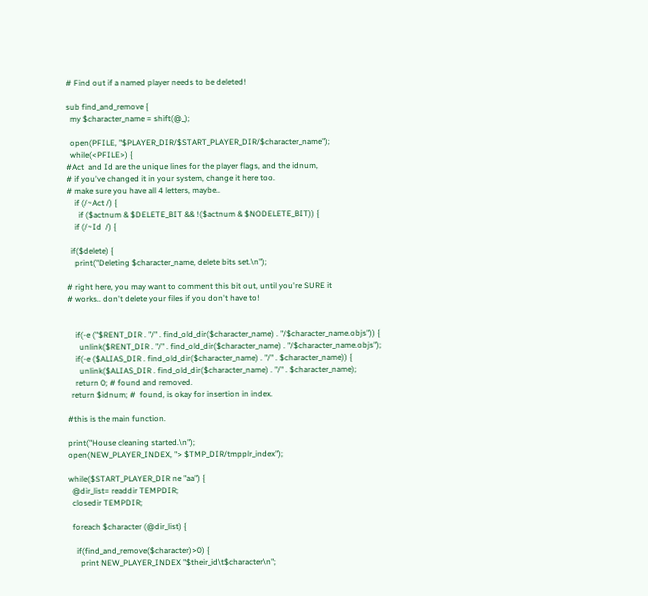# Find out if a named player needs to be deleted!

sub find_and_remove {
  my $character_name = shift(@_);

  open(PFILE, "$PLAYER_DIR/$START_PLAYER_DIR/$character_name");
  while(<PFILE>) {
#Act  and Id are the unique lines for the player flags, and the idnum,
# if you've changed it in your system, change it here too.
# make sure you have all 4 letters, maybe..
    if (/~Act /) {
      if ($actnum & $DELETE_BIT && !($actnum & $NODELETE_BIT)) {
    if (/~Id  /) {

  if($delete) {
    print("Deleting $character_name, delete bits set.\n");

# right here, you may want to comment this bit out, until you're SURE it
# works.. don't delete your files if you don't have to!


    if(-e ("$RENT_DIR . "/" . find_old_dir($character_name) . "/$character_name.objs")) {
      unlink($RENT_DIR . "/" . find_old_dir($character_name) . "/$character_name.objs");
    if(-e ($ALIAS_DIR . find_old_dir($character_name) . "/" . $character_name)) {
      unlink($ALIAS_DIR . find_old_dir($character_name) . "/" . $character_name);
    return 0; # found and removed.
  return $idnum; #  found, is okay for insertion in index.

#this is the main function.

print("House cleaning started.\n");
open(NEW_PLAYER_INDEX, "> $TMP_DIR/tmpplr_index");

while($START_PLAYER_DIR ne "aa") {
  @dir_list= readdir TEMPDIR;
  closedir TEMPDIR;

  foreach $character (@dir_list) {

    if(find_and_remove($character)>0) {
      print NEW_PLAYER_INDEX "$their_id\t$character\n";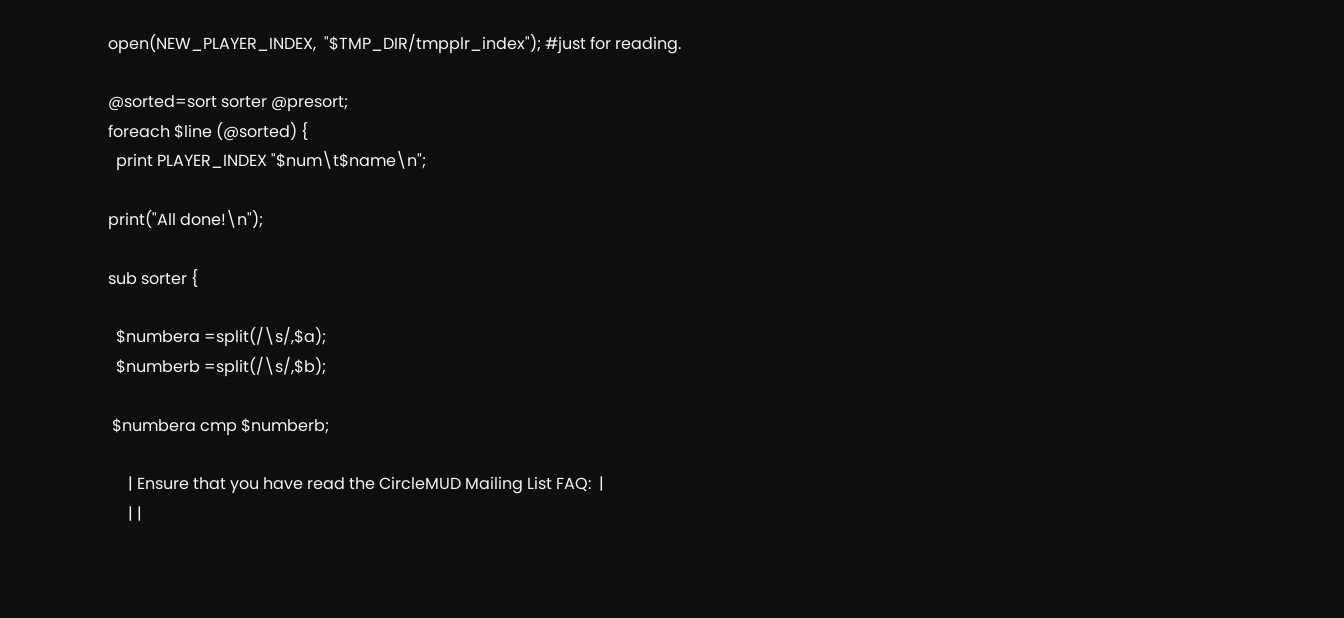open(NEW_PLAYER_INDEX,  "$TMP_DIR/tmpplr_index"); #just for reading.

@sorted=sort sorter @presort;
foreach $line (@sorted) {
  print PLAYER_INDEX "$num\t$name\n";

print("All done!\n");

sub sorter {

  $numbera =split(/\s/,$a);
  $numberb =split(/\s/,$b);

 $numbera cmp $numberb;

     | Ensure that you have read the CircleMUD Mailing List FAQ:  |
     | |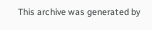This archive was generated by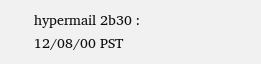hypermail 2b30 : 12/08/00 PST